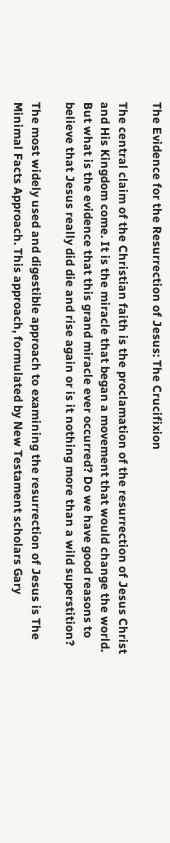The Evidence for the Resurrection of Jesus: The Crucifixion

The central claim of the Christian faith is the proclamation of the resurrection of Jesus Christ and His Kingdom come. It is the miracle that began a movement that would change the world. But what is the evidence that this grand miracle ever occurred? Do we have good reasons to believe that Jesus really did die and rise again or is it nothing more than a wild superstition?

The most widely used and digestible approach to examining the resurrection of Jesus is The Minimal Facts Approach. This approach, formulated by New Testament scholars Gary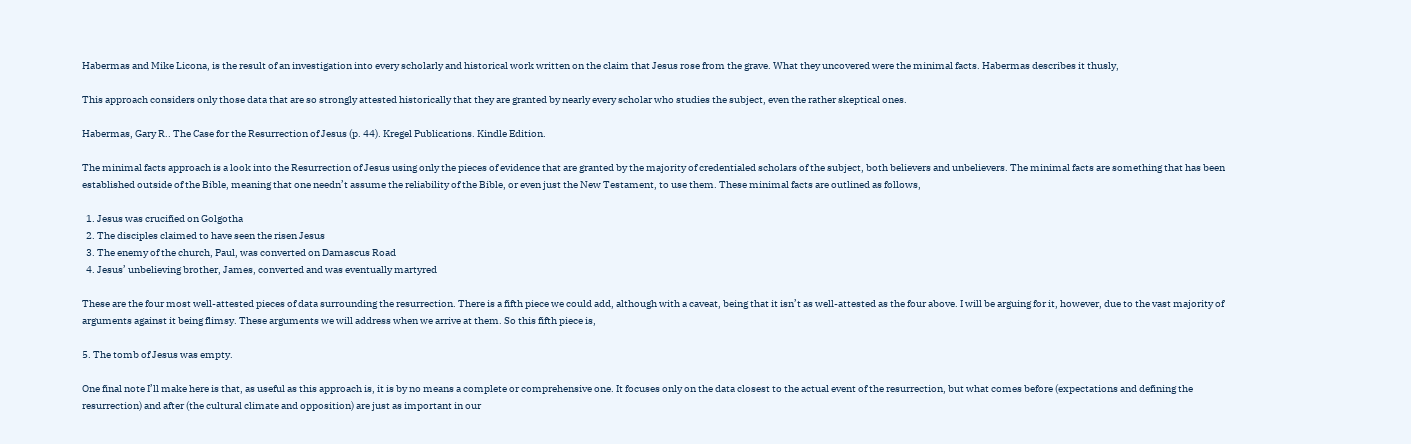Habermas and Mike Licona, is the result of an investigation into every scholarly and historical work written on the claim that Jesus rose from the grave. What they uncovered were the minimal facts. Habermas describes it thusly,

This approach considers only those data that are so strongly attested historically that they are granted by nearly every scholar who studies the subject, even the rather skeptical ones.

Habermas, Gary R.. The Case for the Resurrection of Jesus (p. 44). Kregel Publications. Kindle Edition.

The minimal facts approach is a look into the Resurrection of Jesus using only the pieces of evidence that are granted by the majority of credentialed scholars of the subject, both believers and unbelievers. The minimal facts are something that has been established outside of the Bible, meaning that one needn’t assume the reliability of the Bible, or even just the New Testament, to use them. These minimal facts are outlined as follows,

  1. Jesus was crucified on Golgotha
  2. The disciples claimed to have seen the risen Jesus
  3. The enemy of the church, Paul, was converted on Damascus Road
  4. Jesus’ unbelieving brother, James, converted and was eventually martyred

These are the four most well-attested pieces of data surrounding the resurrection. There is a fifth piece we could add, although with a caveat, being that it isn’t as well-attested as the four above. I will be arguing for it, however, due to the vast majority of arguments against it being flimsy. These arguments we will address when we arrive at them. So this fifth piece is,

5. The tomb of Jesus was empty.

One final note I’ll make here is that, as useful as this approach is, it is by no means a complete or comprehensive one. It focuses only on the data closest to the actual event of the resurrection, but what comes before (expectations and defining the resurrection) and after (the cultural climate and opposition) are just as important in our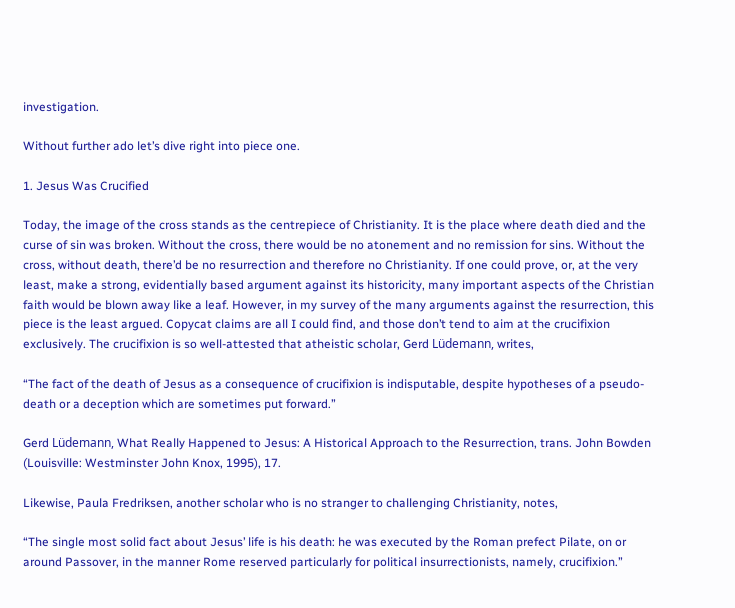investigation.

Without further ado let’s dive right into piece one.

1. Jesus Was Crucified

Today, the image of the cross stands as the centrepiece of Christianity. It is the place where death died and the curse of sin was broken. Without the cross, there would be no atonement and no remission for sins. Without the cross, without death, there’d be no resurrection and therefore no Christianity. If one could prove, or, at the very least, make a strong, evidentially based argument against its historicity, many important aspects of the Christian faith would be blown away like a leaf. However, in my survey of the many arguments against the resurrection, this piece is the least argued. Copycat claims are all I could find, and those don’t tend to aim at the crucifixion exclusively. The crucifixion is so well-attested that atheistic scholar, Gerd Lüdemann, writes,

“The fact of the death of Jesus as a consequence of crucifixion is indisputable, despite hypotheses of a pseudo-death or a deception which are sometimes put forward.”

Gerd Lüdemann, What Really Happened to Jesus: A Historical Approach to the Resurrection, trans. John Bowden (Louisville: Westminster John Knox, 1995), 17.

Likewise, Paula Fredriksen, another scholar who is no stranger to challenging Christianity, notes,

“The single most solid fact about Jesus’ life is his death: he was executed by the Roman prefect Pilate, on or around Passover, in the manner Rome reserved particularly for political insurrectionists, namely, crucifixion.”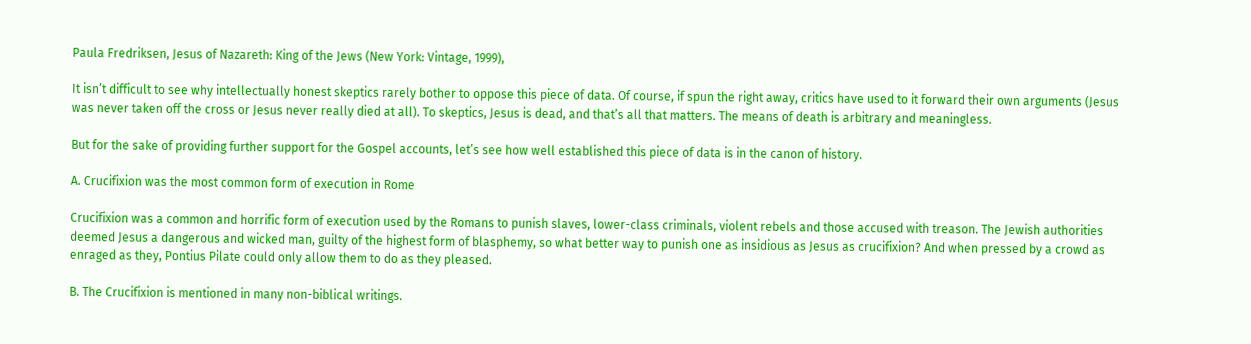Paula Fredriksen, Jesus of Nazareth: King of the Jews (New York: Vintage, 1999),

It isn’t difficult to see why intellectually honest skeptics rarely bother to oppose this piece of data. Of course, if spun the right away, critics have used to it forward their own arguments (Jesus was never taken off the cross or Jesus never really died at all). To skeptics, Jesus is dead, and that’s all that matters. The means of death is arbitrary and meaningless.

But for the sake of providing further support for the Gospel accounts, let’s see how well established this piece of data is in the canon of history.

A. Crucifixion was the most common form of execution in Rome

Crucifixion was a common and horrific form of execution used by the Romans to punish slaves, lower-class criminals, violent rebels and those accused with treason. The Jewish authorities deemed Jesus a dangerous and wicked man, guilty of the highest form of blasphemy, so what better way to punish one as insidious as Jesus as crucifixion? And when pressed by a crowd as enraged as they, Pontius Pilate could only allow them to do as they pleased.

B. The Crucifixion is mentioned in many non-biblical writings.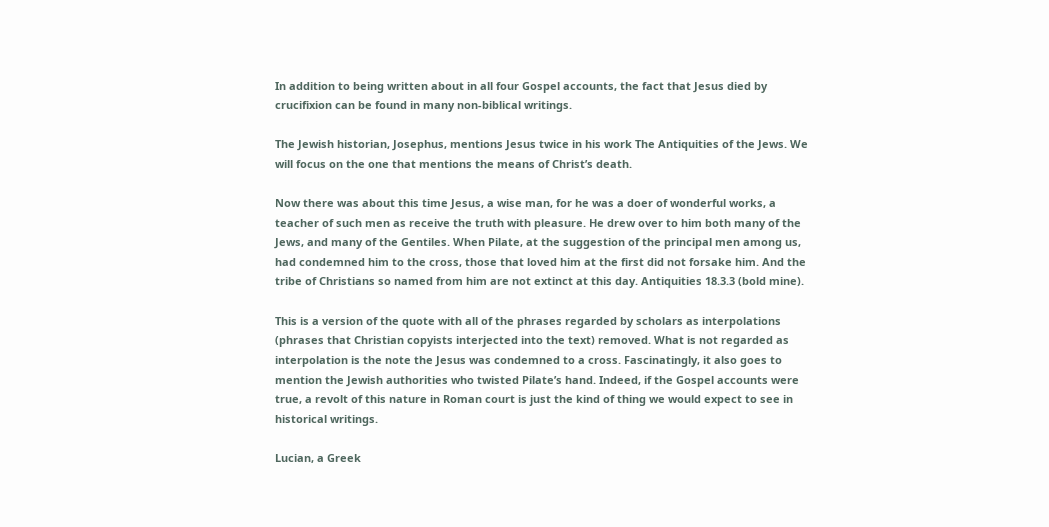In addition to being written about in all four Gospel accounts, the fact that Jesus died by crucifixion can be found in many non-biblical writings.

The Jewish historian, Josephus, mentions Jesus twice in his work The Antiquities of the Jews. We will focus on the one that mentions the means of Christ’s death.

Now there was about this time Jesus, a wise man, for he was a doer of wonderful works, a teacher of such men as receive the truth with pleasure. He drew over to him both many of the Jews, and many of the Gentiles. When Pilate, at the suggestion of the principal men among us, had condemned him to the cross, those that loved him at the first did not forsake him. And the tribe of Christians so named from him are not extinct at this day. Antiquities 18.3.3 (bold mine).

This is a version of the quote with all of the phrases regarded by scholars as interpolations (phrases that Christian copyists interjected into the text) removed. What is not regarded as interpolation is the note the Jesus was condemned to a cross. Fascinatingly, it also goes to mention the Jewish authorities who twisted Pilate’s hand. Indeed, if the Gospel accounts were true, a revolt of this nature in Roman court is just the kind of thing we would expect to see in historical writings.

Lucian, a Greek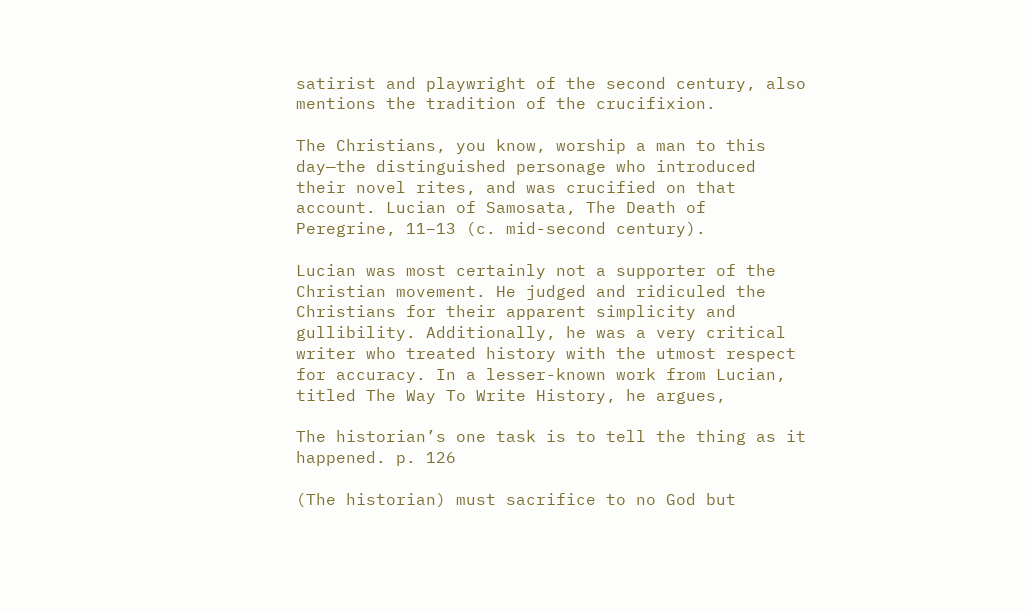satirist and playwright of the second century, also mentions the tradition of the crucifixion.

The Christians, you know, worship a man to this day—the distinguished personage who introduced their novel rites, and was crucified on that account. Lucian of Samosata, The Death of Peregrine, 11–13 (c. mid-second century).

Lucian was most certainly not a supporter of the Christian movement. He judged and ridiculed the Christians for their apparent simplicity and gullibility. Additionally, he was a very critical writer who treated history with the utmost respect for accuracy. In a lesser-known work from Lucian, titled The Way To Write History, he argues,

The historian’s one task is to tell the thing as it happened. p. 126

(The historian) must sacrifice to no God but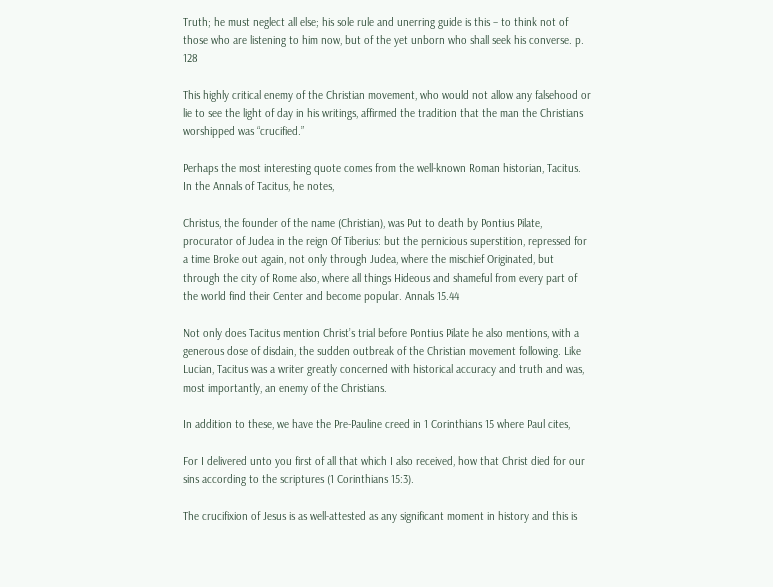Truth; he must neglect all else; his sole rule and unerring guide is this – to think not of those who are listening to him now, but of the yet unborn who shall seek his converse. p. 128

This highly critical enemy of the Christian movement, who would not allow any falsehood or lie to see the light of day in his writings, affirmed the tradition that the man the Christians worshipped was “crucified.”

Perhaps the most interesting quote comes from the well-known Roman historian, Tacitus. In the Annals of Tacitus, he notes,

Christus, the founder of the name (Christian), was Put to death by Pontius Pilate, procurator of Judea in the reign Of Tiberius: but the pernicious superstition, repressed for a time Broke out again, not only through Judea, where the mischief Originated, but through the city of Rome also, where all things Hideous and shameful from every part of the world find their Center and become popular. Annals 15.44

Not only does Tacitus mention Christ’s trial before Pontius Pilate he also mentions, with a generous dose of disdain, the sudden outbreak of the Christian movement following. Like Lucian, Tacitus was a writer greatly concerned with historical accuracy and truth and was, most importantly, an enemy of the Christians.

In addition to these, we have the Pre-Pauline creed in 1 Corinthians 15 where Paul cites,

For I delivered unto you first of all that which I also received, how that Christ died for our sins according to the scriptures (1 Corinthians 15:3).

The crucifixion of Jesus is as well-attested as any significant moment in history and this is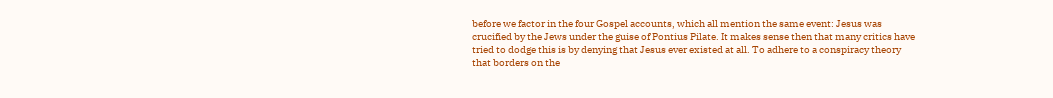before we factor in the four Gospel accounts, which all mention the same event: Jesus was crucified by the Jews under the guise of Pontius Pilate. It makes sense then that many critics have tried to dodge this is by denying that Jesus ever existed at all. To adhere to a conspiracy theory that borders on the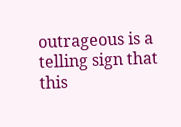outrageous is a telling sign that this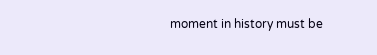moment in history must be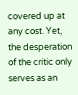covered up at any cost. Yet, the desperation of the critic only serves as an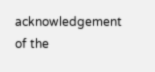acknowledgement of the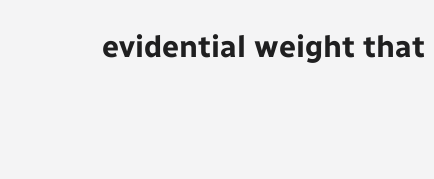evidential weight that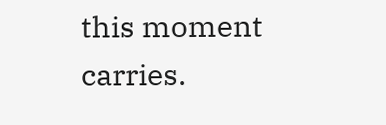this moment carries.